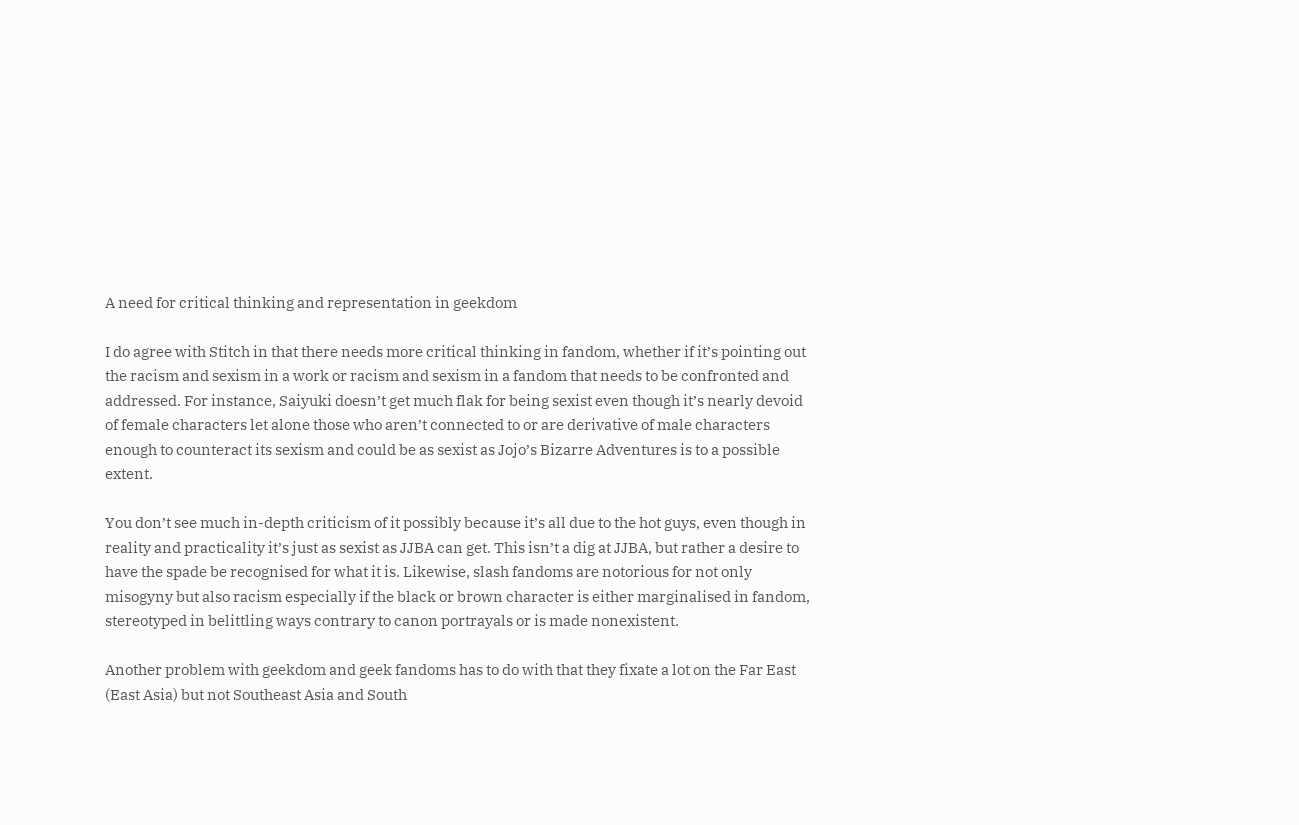A need for critical thinking and representation in geekdom

I do agree with Stitch in that there needs more critical thinking in fandom, whether if it’s pointing out the racism and sexism in a work or racism and sexism in a fandom that needs to be confronted and addressed. For instance, Saiyuki doesn’t get much flak for being sexist even though it’s nearly devoid of female characters let alone those who aren’t connected to or are derivative of male characters enough to counteract its sexism and could be as sexist as Jojo’s Bizarre Adventures is to a possible extent.

You don’t see much in-depth criticism of it possibly because it’s all due to the hot guys, even though in reality and practicality it’s just as sexist as JJBA can get. This isn’t a dig at JJBA, but rather a desire to have the spade be recognised for what it is. Likewise, slash fandoms are notorious for not only misogyny but also racism especially if the black or brown character is either marginalised in fandom, stereotyped in belittling ways contrary to canon portrayals or is made nonexistent.

Another problem with geekdom and geek fandoms has to do with that they fixate a lot on the Far East (East Asia) but not Southeast Asia and South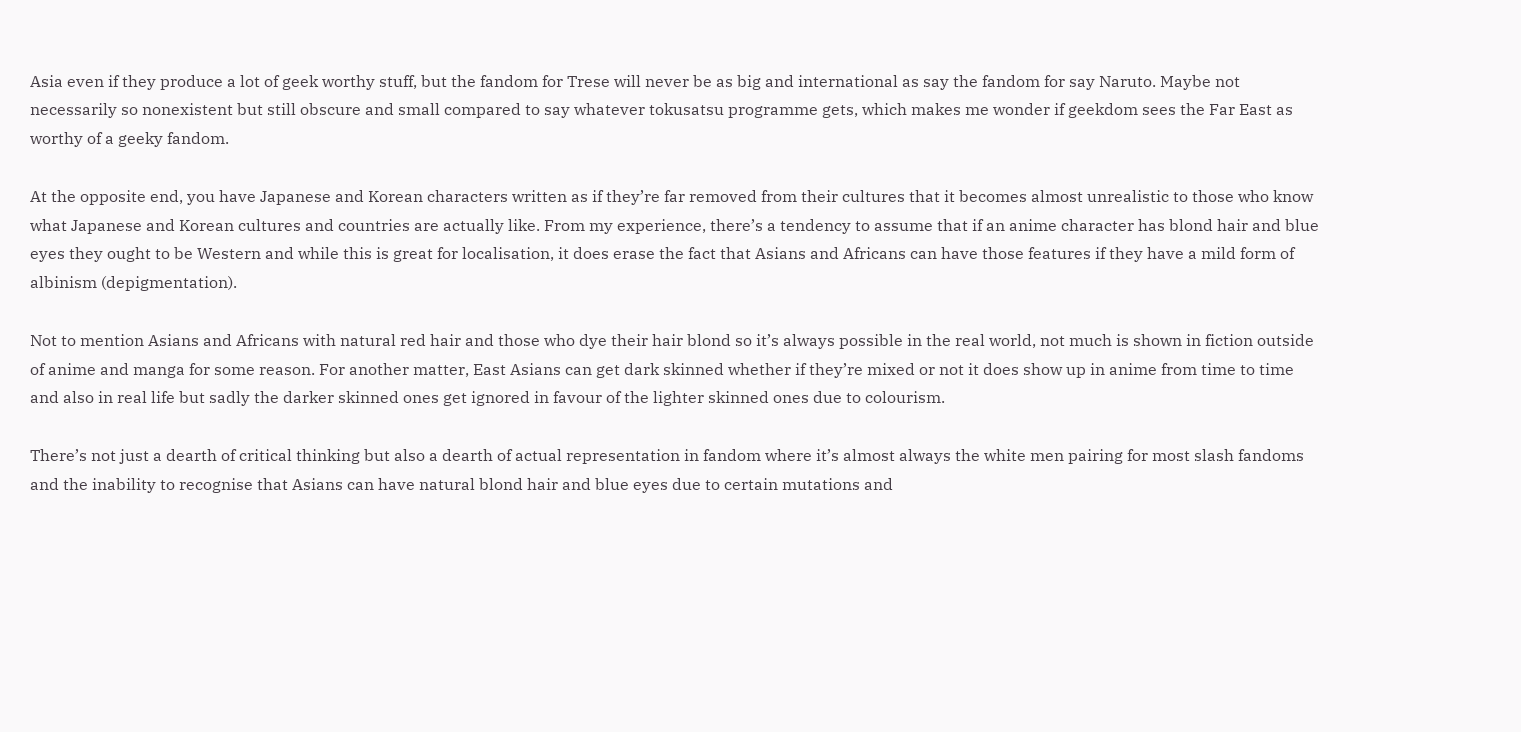Asia even if they produce a lot of geek worthy stuff, but the fandom for Trese will never be as big and international as say the fandom for say Naruto. Maybe not necessarily so nonexistent but still obscure and small compared to say whatever tokusatsu programme gets, which makes me wonder if geekdom sees the Far East as worthy of a geeky fandom.

At the opposite end, you have Japanese and Korean characters written as if they’re far removed from their cultures that it becomes almost unrealistic to those who know what Japanese and Korean cultures and countries are actually like. From my experience, there’s a tendency to assume that if an anime character has blond hair and blue eyes they ought to be Western and while this is great for localisation, it does erase the fact that Asians and Africans can have those features if they have a mild form of albinism (depigmentation).

Not to mention Asians and Africans with natural red hair and those who dye their hair blond so it’s always possible in the real world, not much is shown in fiction outside of anime and manga for some reason. For another matter, East Asians can get dark skinned whether if they’re mixed or not it does show up in anime from time to time and also in real life but sadly the darker skinned ones get ignored in favour of the lighter skinned ones due to colourism.

There’s not just a dearth of critical thinking but also a dearth of actual representation in fandom where it’s almost always the white men pairing for most slash fandoms and the inability to recognise that Asians can have natural blond hair and blue eyes due to certain mutations and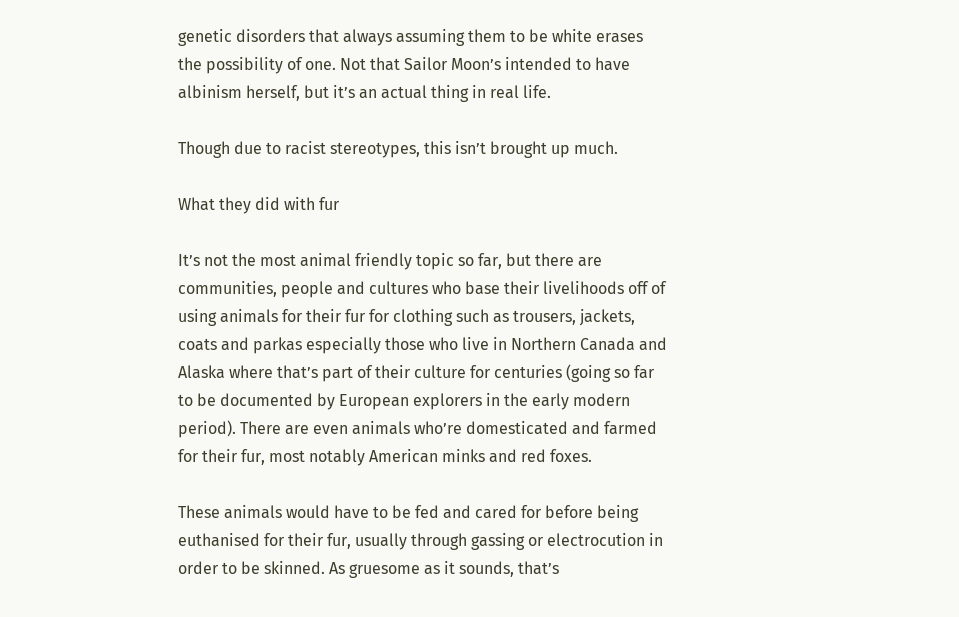genetic disorders that always assuming them to be white erases the possibility of one. Not that Sailor Moon’s intended to have albinism herself, but it’s an actual thing in real life.

Though due to racist stereotypes, this isn’t brought up much.

What they did with fur

It’s not the most animal friendly topic so far, but there are communities, people and cultures who base their livelihoods off of using animals for their fur for clothing such as trousers, jackets, coats and parkas especially those who live in Northern Canada and Alaska where that’s part of their culture for centuries (going so far to be documented by European explorers in the early modern period). There are even animals who’re domesticated and farmed for their fur, most notably American minks and red foxes.

These animals would have to be fed and cared for before being euthanised for their fur, usually through gassing or electrocution in order to be skinned. As gruesome as it sounds, that’s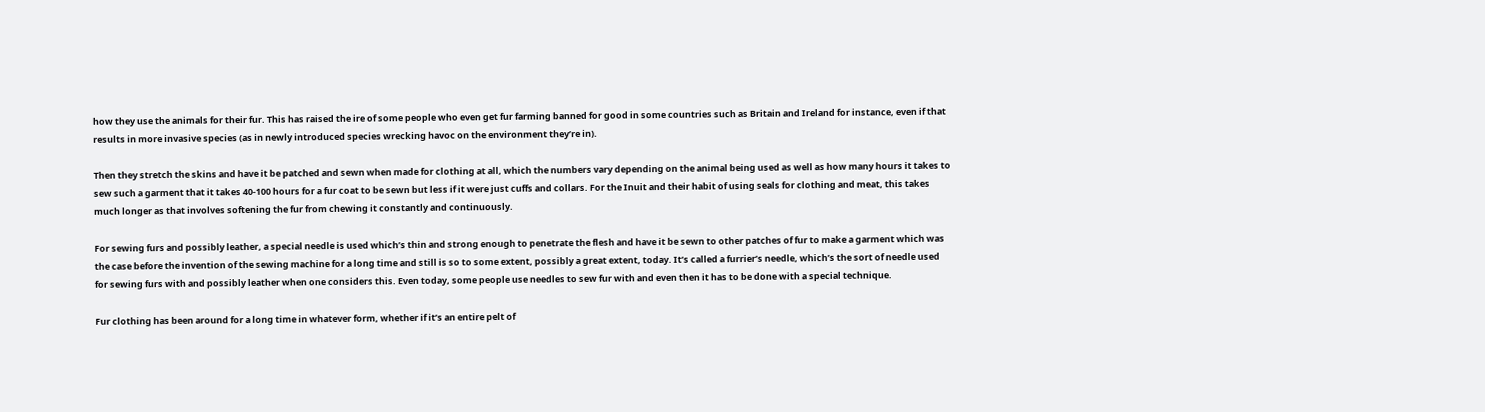how they use the animals for their fur. This has raised the ire of some people who even get fur farming banned for good in some countries such as Britain and Ireland for instance, even if that results in more invasive species (as in newly introduced species wrecking havoc on the environment they’re in).

Then they stretch the skins and have it be patched and sewn when made for clothing at all, which the numbers vary depending on the animal being used as well as how many hours it takes to sew such a garment that it takes 40-100 hours for a fur coat to be sewn but less if it were just cuffs and collars. For the Inuit and their habit of using seals for clothing and meat, this takes much longer as that involves softening the fur from chewing it constantly and continuously.

For sewing furs and possibly leather, a special needle is used which’s thin and strong enough to penetrate the flesh and have it be sewn to other patches of fur to make a garment which was the case before the invention of the sewing machine for a long time and still is so to some extent, possibly a great extent, today. It’s called a furrier’s needle, which’s the sort of needle used for sewing furs with and possibly leather when one considers this. Even today, some people use needles to sew fur with and even then it has to be done with a special technique.

Fur clothing has been around for a long time in whatever form, whether if it’s an entire pelt of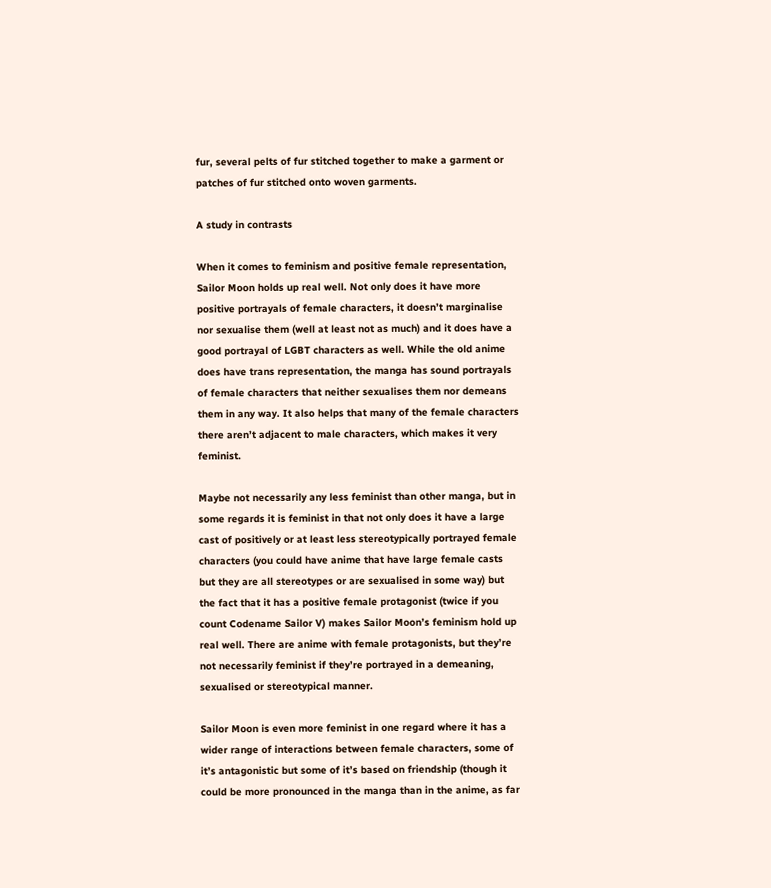fur, several pelts of fur stitched together to make a garment or patches of fur stitched onto woven garments.

A study in contrasts

When it comes to feminism and positive female representation, Sailor Moon holds up real well. Not only does it have more positive portrayals of female characters, it doesn’t marginalise nor sexualise them (well at least not as much) and it does have a good portrayal of LGBT characters as well. While the old anime does have trans representation, the manga has sound portrayals of female characters that neither sexualises them nor demeans them in any way. It also helps that many of the female characters there aren’t adjacent to male characters, which makes it very feminist.

Maybe not necessarily any less feminist than other manga, but in some regards it is feminist in that not only does it have a large cast of positively or at least less stereotypically portrayed female characters (you could have anime that have large female casts but they are all stereotypes or are sexualised in some way) but the fact that it has a positive female protagonist (twice if you count Codename Sailor V) makes Sailor Moon’s feminism hold up real well. There are anime with female protagonists, but they’re not necessarily feminist if they’re portrayed in a demeaning, sexualised or stereotypical manner.

Sailor Moon is even more feminist in one regard where it has a wider range of interactions between female characters, some of it’s antagonistic but some of it’s based on friendship (though it could be more pronounced in the manga than in the anime, as far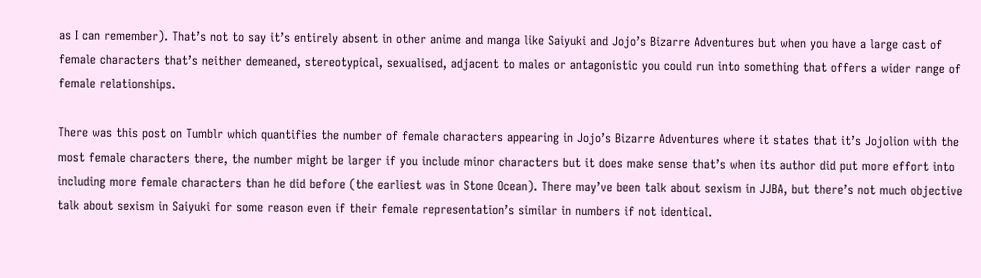as I can remember). That’s not to say it’s entirely absent in other anime and manga like Saiyuki and Jojo’s Bizarre Adventures but when you have a large cast of female characters that’s neither demeaned, stereotypical, sexualised, adjacent to males or antagonistic you could run into something that offers a wider range of female relationships.

There was this post on Tumblr which quantifies the number of female characters appearing in Jojo’s Bizarre Adventures where it states that it’s Jojolion with the most female characters there, the number might be larger if you include minor characters but it does make sense that’s when its author did put more effort into including more female characters than he did before (the earliest was in Stone Ocean). There may’ve been talk about sexism in JJBA, but there’s not much objective talk about sexism in Saiyuki for some reason even if their female representation’s similar in numbers if not identical.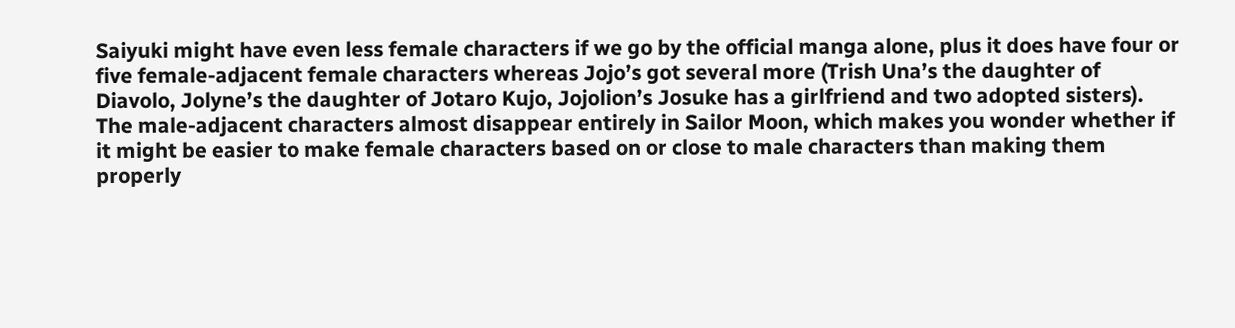Saiyuki might have even less female characters if we go by the official manga alone, plus it does have four or five female-adjacent female characters whereas Jojo’s got several more (Trish Una’s the daughter of Diavolo, Jolyne’s the daughter of Jotaro Kujo, Jojolion’s Josuke has a girlfriend and two adopted sisters). The male-adjacent characters almost disappear entirely in Sailor Moon, which makes you wonder whether if it might be easier to make female characters based on or close to male characters than making them properly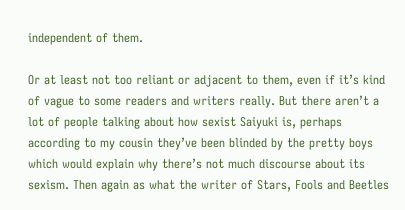independent of them.

Or at least not too reliant or adjacent to them, even if it’s kind of vague to some readers and writers really. But there aren’t a lot of people talking about how sexist Saiyuki is, perhaps according to my cousin they’ve been blinded by the pretty boys which would explain why there’s not much discourse about its sexism. Then again as what the writer of Stars, Fools and Beetles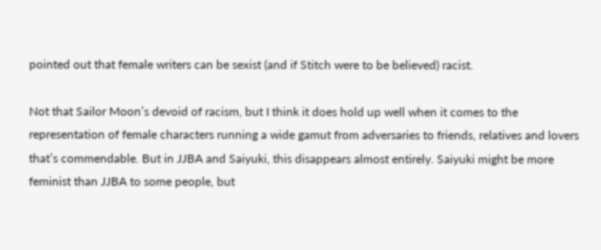pointed out that female writers can be sexist (and if Stitch were to be believed) racist.

Not that Sailor Moon’s devoid of racism, but I think it does hold up well when it comes to the representation of female characters running a wide gamut from adversaries to friends, relatives and lovers that’s commendable. But in JJBA and Saiyuki, this disappears almost entirely. Saiyuki might be more feminist than JJBA to some people, but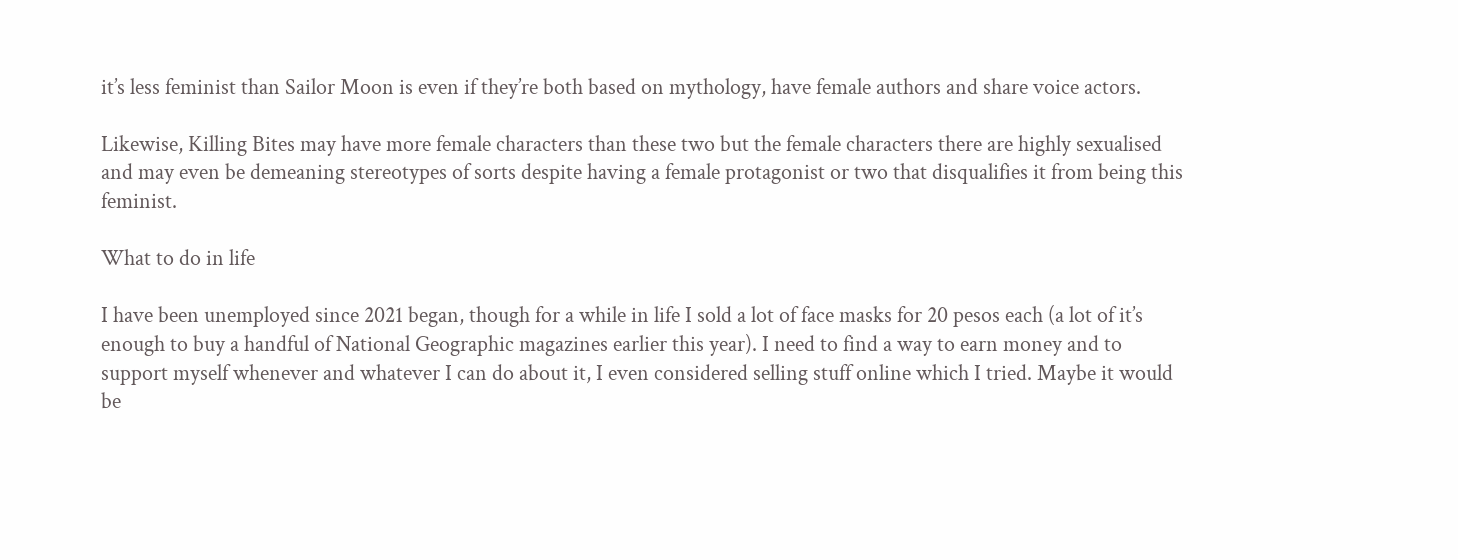it’s less feminist than Sailor Moon is even if they’re both based on mythology, have female authors and share voice actors.

Likewise, Killing Bites may have more female characters than these two but the female characters there are highly sexualised and may even be demeaning stereotypes of sorts despite having a female protagonist or two that disqualifies it from being this feminist.

What to do in life

I have been unemployed since 2021 began, though for a while in life I sold a lot of face masks for 20 pesos each (a lot of it’s enough to buy a handful of National Geographic magazines earlier this year). I need to find a way to earn money and to support myself whenever and whatever I can do about it, I even considered selling stuff online which I tried. Maybe it would be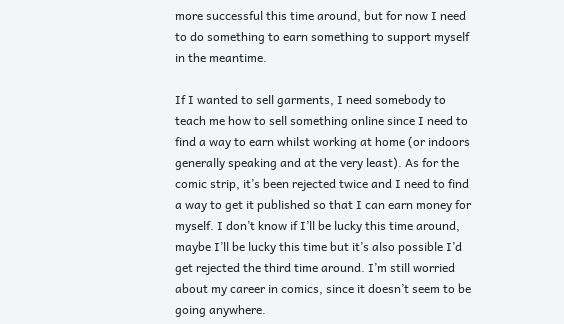more successful this time around, but for now I need to do something to earn something to support myself in the meantime.

If I wanted to sell garments, I need somebody to teach me how to sell something online since I need to find a way to earn whilst working at home (or indoors generally speaking and at the very least). As for the comic strip, it’s been rejected twice and I need to find a way to get it published so that I can earn money for myself. I don’t know if I’ll be lucky this time around, maybe I’ll be lucky this time but it’s also possible I’d get rejected the third time around. I’m still worried about my career in comics, since it doesn’t seem to be going anywhere.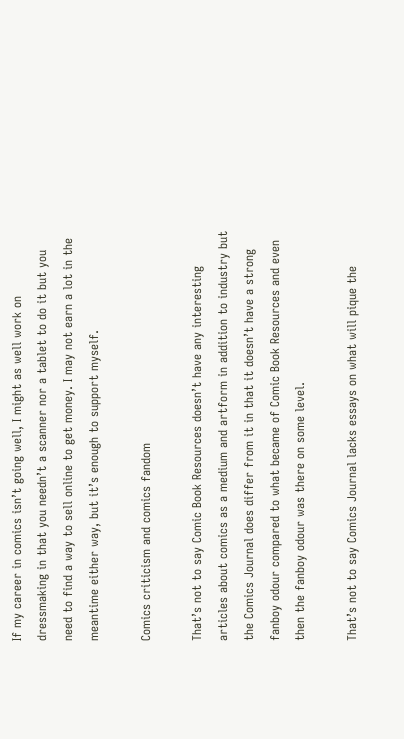If my career in comics isn’t going well, I might as well work on dressmaking in that you needn’t a scanner nor a tablet to do it but you need to find a way to sell online to get money. I may not earn a lot in the meantime either way, but it’s enough to support myself.

Comics criticism and comics fandom

That’s not to say Comic Book Resources doesn’t have any interesting articles about comics as a medium and artform in addition to industry but the Comics Journal does differ from it in that it doesn’t have a strong fanboy odour compared to what became of Comic Book Resources and even then the fanboy odour was there on some level.

That’s not to say Comics Journal lacks essays on what will pique the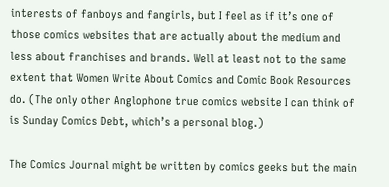interests of fanboys and fangirls, but I feel as if it’s one of those comics websites that are actually about the medium and less about franchises and brands. Well at least not to the same extent that Women Write About Comics and Comic Book Resources do. (The only other Anglophone true comics website I can think of is Sunday Comics Debt, which’s a personal blog.)

The Comics Journal might be written by comics geeks but the main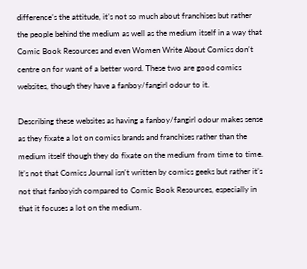difference’s the attitude, it’s not so much about franchises but rather the people behind the medium as well as the medium itself in a way that Comic Book Resources and even Women Write About Comics don’t centre on for want of a better word. These two are good comics websites, though they have a fanboy/fangirl odour to it.

Describing these websites as having a fanboy/fangirl odour makes sense as they fixate a lot on comics brands and franchises rather than the medium itself though they do fixate on the medium from time to time. It’s not that Comics Journal isn’t written by comics geeks but rather it’s not that fanboyish compared to Comic Book Resources, especially in that it focuses a lot on the medium.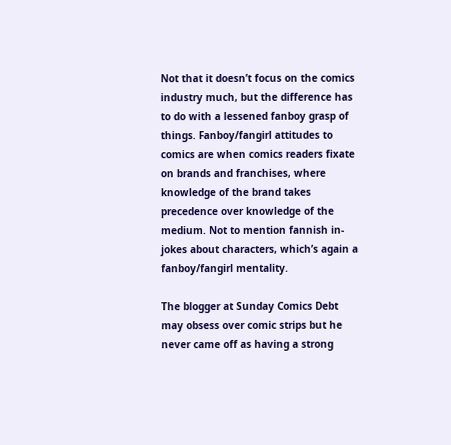Not that it doesn’t focus on the comics industry much, but the difference has to do with a lessened fanboy grasp of things. Fanboy/fangirl attitudes to comics are when comics readers fixate on brands and franchises, where knowledge of the brand takes precedence over knowledge of the medium. Not to mention fannish in-jokes about characters, which’s again a fanboy/fangirl mentality.

The blogger at Sunday Comics Debt may obsess over comic strips but he never came off as having a strong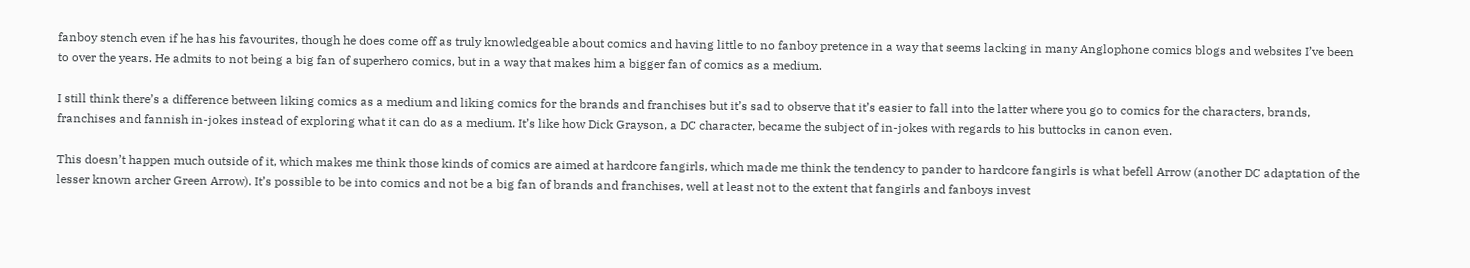fanboy stench even if he has his favourites, though he does come off as truly knowledgeable about comics and having little to no fanboy pretence in a way that seems lacking in many Anglophone comics blogs and websites I’ve been to over the years. He admits to not being a big fan of superhero comics, but in a way that makes him a bigger fan of comics as a medium.

I still think there’s a difference between liking comics as a medium and liking comics for the brands and franchises but it’s sad to observe that it’s easier to fall into the latter where you go to comics for the characters, brands, franchises and fannish in-jokes instead of exploring what it can do as a medium. It’s like how Dick Grayson, a DC character, became the subject of in-jokes with regards to his buttocks in canon even.

This doesn’t happen much outside of it, which makes me think those kinds of comics are aimed at hardcore fangirls, which made me think the tendency to pander to hardcore fangirls is what befell Arrow (another DC adaptation of the lesser known archer Green Arrow). It’s possible to be into comics and not be a big fan of brands and franchises, well at least not to the extent that fangirls and fanboys invest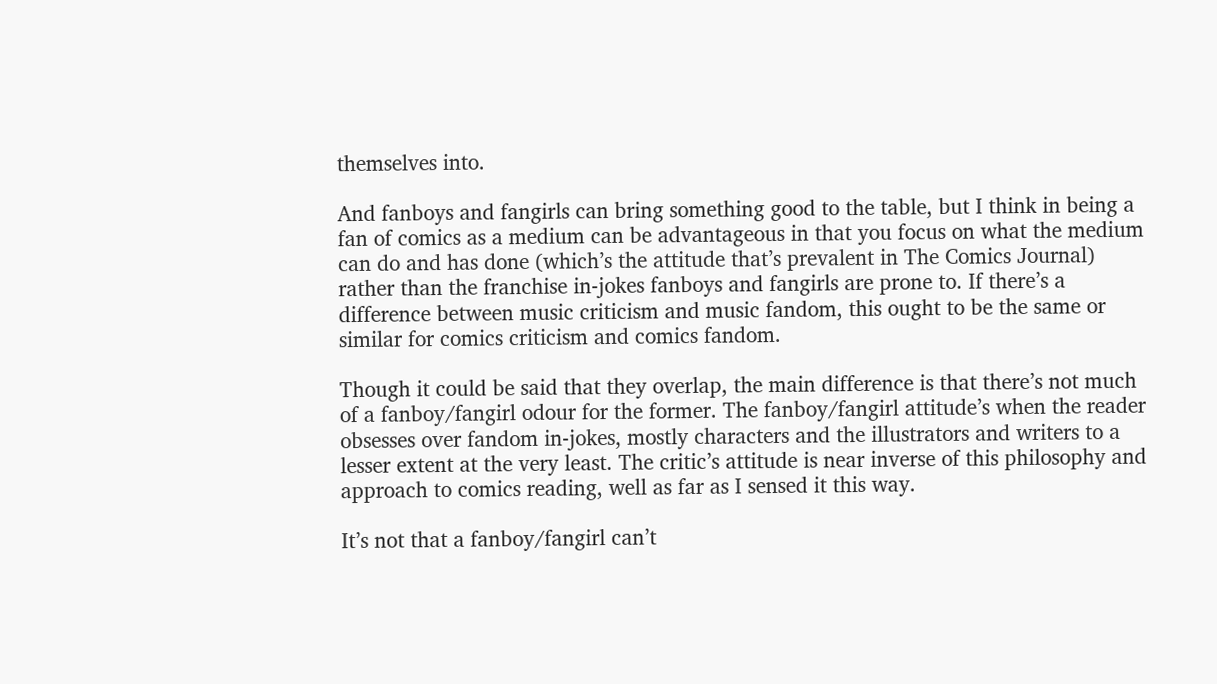themselves into.

And fanboys and fangirls can bring something good to the table, but I think in being a fan of comics as a medium can be advantageous in that you focus on what the medium can do and has done (which’s the attitude that’s prevalent in The Comics Journal) rather than the franchise in-jokes fanboys and fangirls are prone to. If there’s a difference between music criticism and music fandom, this ought to be the same or similar for comics criticism and comics fandom.

Though it could be said that they overlap, the main difference is that there’s not much of a fanboy/fangirl odour for the former. The fanboy/fangirl attitude’s when the reader obsesses over fandom in-jokes, mostly characters and the illustrators and writers to a lesser extent at the very least. The critic’s attitude is near inverse of this philosophy and approach to comics reading, well as far as I sensed it this way.

It’s not that a fanboy/fangirl can’t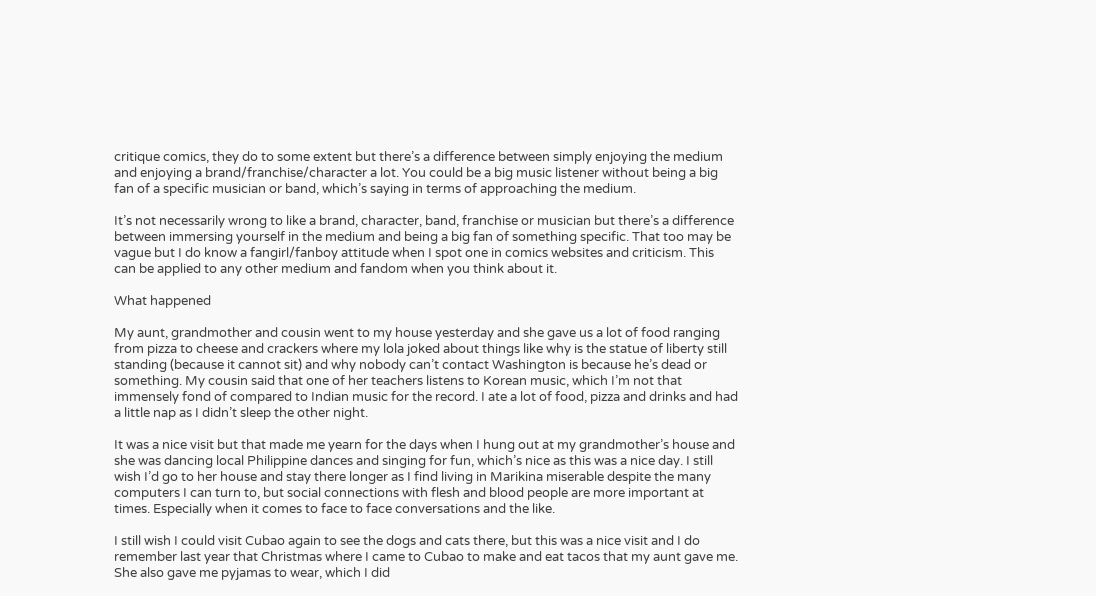critique comics, they do to some extent but there’s a difference between simply enjoying the medium and enjoying a brand/franchise/character a lot. You could be a big music listener without being a big fan of a specific musician or band, which’s saying in terms of approaching the medium.

It’s not necessarily wrong to like a brand, character, band, franchise or musician but there’s a difference between immersing yourself in the medium and being a big fan of something specific. That too may be vague but I do know a fangirl/fanboy attitude when I spot one in comics websites and criticism. This can be applied to any other medium and fandom when you think about it.

What happened

My aunt, grandmother and cousin went to my house yesterday and she gave us a lot of food ranging from pizza to cheese and crackers where my lola joked about things like why is the statue of liberty still standing (because it cannot sit) and why nobody can’t contact Washington is because he’s dead or something. My cousin said that one of her teachers listens to Korean music, which I’m not that immensely fond of compared to Indian music for the record. I ate a lot of food, pizza and drinks and had a little nap as I didn’t sleep the other night.

It was a nice visit but that made me yearn for the days when I hung out at my grandmother’s house and she was dancing local Philippine dances and singing for fun, which’s nice as this was a nice day. I still wish I’d go to her house and stay there longer as I find living in Marikina miserable despite the many computers I can turn to, but social connections with flesh and blood people are more important at times. Especially when it comes to face to face conversations and the like.

I still wish I could visit Cubao again to see the dogs and cats there, but this was a nice visit and I do remember last year that Christmas where I came to Cubao to make and eat tacos that my aunt gave me. She also gave me pyjamas to wear, which I did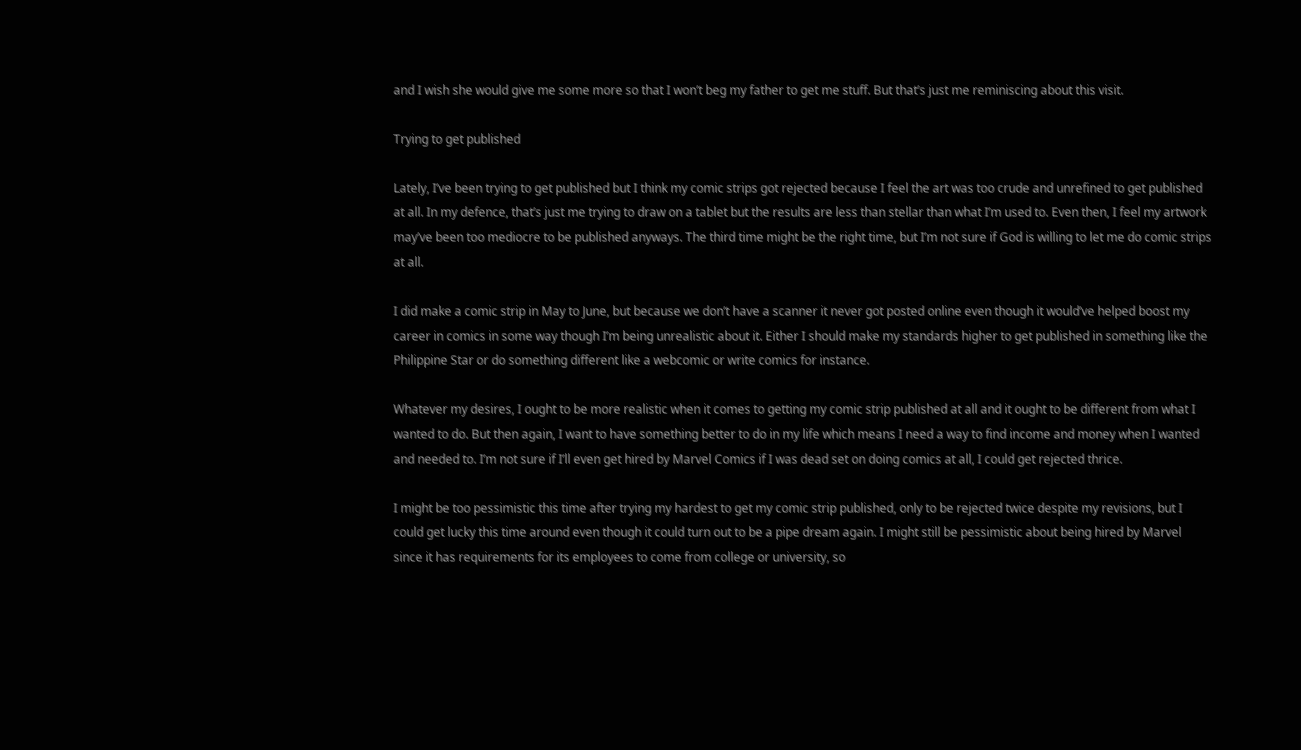and I wish she would give me some more so that I won’t beg my father to get me stuff. But that’s just me reminiscing about this visit.

Trying to get published

Lately, I’ve been trying to get published but I think my comic strips got rejected because I feel the art was too crude and unrefined to get published at all. In my defence, that’s just me trying to draw on a tablet but the results are less than stellar than what I’m used to. Even then, I feel my artwork may’ve been too mediocre to be published anyways. The third time might be the right time, but I’m not sure if God is willing to let me do comic strips at all.

I did make a comic strip in May to June, but because we don’t have a scanner it never got posted online even though it would’ve helped boost my career in comics in some way though I’m being unrealistic about it. Either I should make my standards higher to get published in something like the Philippine Star or do something different like a webcomic or write comics for instance.

Whatever my desires, I ought to be more realistic when it comes to getting my comic strip published at all and it ought to be different from what I wanted to do. But then again, I want to have something better to do in my life which means I need a way to find income and money when I wanted and needed to. I’m not sure if I’ll even get hired by Marvel Comics if I was dead set on doing comics at all, I could get rejected thrice.

I might be too pessimistic this time after trying my hardest to get my comic strip published, only to be rejected twice despite my revisions, but I could get lucky this time around even though it could turn out to be a pipe dream again. I might still be pessimistic about being hired by Marvel since it has requirements for its employees to come from college or university, so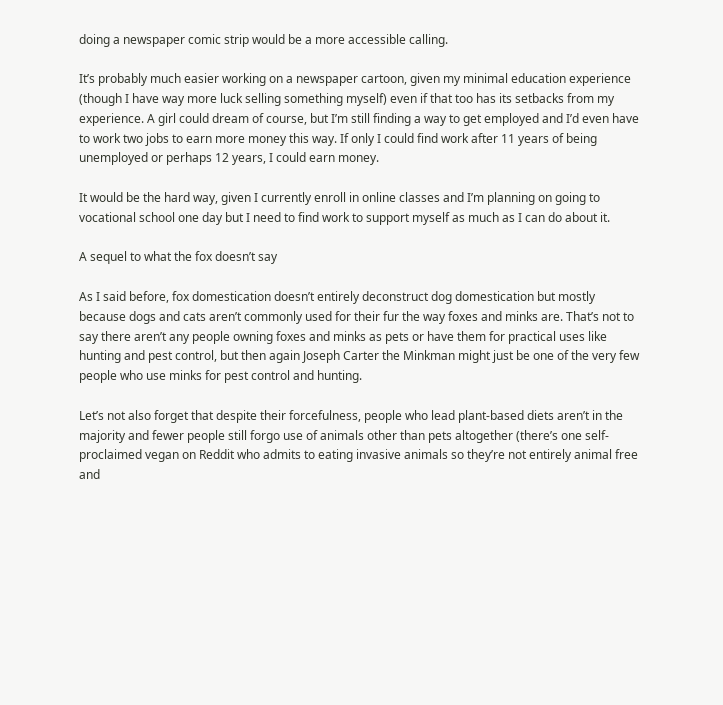doing a newspaper comic strip would be a more accessible calling.

It’s probably much easier working on a newspaper cartoon, given my minimal education experience (though I have way more luck selling something myself) even if that too has its setbacks from my experience. A girl could dream of course, but I’m still finding a way to get employed and I’d even have to work two jobs to earn more money this way. If only I could find work after 11 years of being unemployed or perhaps 12 years, I could earn money.

It would be the hard way, given I currently enroll in online classes and I’m planning on going to vocational school one day but I need to find work to support myself as much as I can do about it.

A sequel to what the fox doesn’t say

As I said before, fox domestication doesn’t entirely deconstruct dog domestication but mostly because dogs and cats aren’t commonly used for their fur the way foxes and minks are. That’s not to say there aren’t any people owning foxes and minks as pets or have them for practical uses like hunting and pest control, but then again Joseph Carter the Minkman might just be one of the very few people who use minks for pest control and hunting.

Let’s not also forget that despite their forcefulness, people who lead plant-based diets aren’t in the majority and fewer people still forgo use of animals other than pets altogether (there’s one self-proclaimed vegan on Reddit who admits to eating invasive animals so they’re not entirely animal free and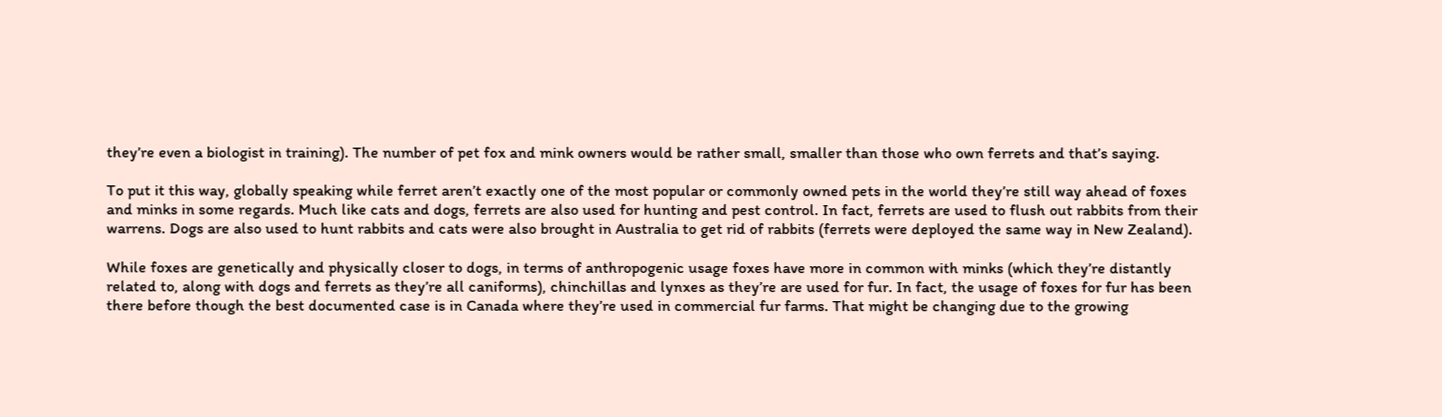they’re even a biologist in training). The number of pet fox and mink owners would be rather small, smaller than those who own ferrets and that’s saying.

To put it this way, globally speaking while ferret aren’t exactly one of the most popular or commonly owned pets in the world they’re still way ahead of foxes and minks in some regards. Much like cats and dogs, ferrets are also used for hunting and pest control. In fact, ferrets are used to flush out rabbits from their warrens. Dogs are also used to hunt rabbits and cats were also brought in Australia to get rid of rabbits (ferrets were deployed the same way in New Zealand).

While foxes are genetically and physically closer to dogs, in terms of anthropogenic usage foxes have more in common with minks (which they’re distantly related to, along with dogs and ferrets as they’re all caniforms), chinchillas and lynxes as they’re are used for fur. In fact, the usage of foxes for fur has been there before though the best documented case is in Canada where they’re used in commercial fur farms. That might be changing due to the growing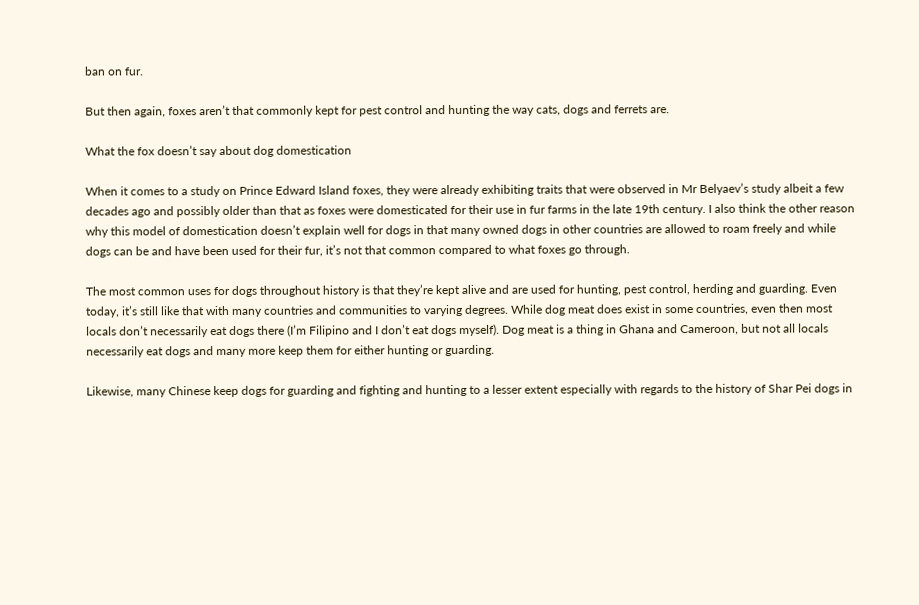ban on fur.

But then again, foxes aren’t that commonly kept for pest control and hunting the way cats, dogs and ferrets are.

What the fox doesn’t say about dog domestication

When it comes to a study on Prince Edward Island foxes, they were already exhibiting traits that were observed in Mr Belyaev’s study albeit a few decades ago and possibly older than that as foxes were domesticated for their use in fur farms in the late 19th century. I also think the other reason why this model of domestication doesn’t explain well for dogs in that many owned dogs in other countries are allowed to roam freely and while dogs can be and have been used for their fur, it’s not that common compared to what foxes go through.

The most common uses for dogs throughout history is that they’re kept alive and are used for hunting, pest control, herding and guarding. Even today, it’s still like that with many countries and communities to varying degrees. While dog meat does exist in some countries, even then most locals don’t necessarily eat dogs there (I’m Filipino and I don’t eat dogs myself). Dog meat is a thing in Ghana and Cameroon, but not all locals necessarily eat dogs and many more keep them for either hunting or guarding.

Likewise, many Chinese keep dogs for guarding and fighting and hunting to a lesser extent especially with regards to the history of Shar Pei dogs in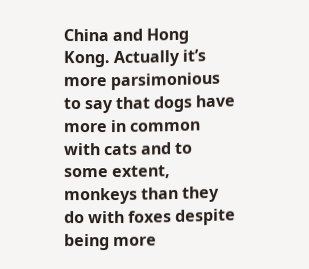China and Hong Kong. Actually it’s more parsimonious to say that dogs have more in common with cats and to some extent, monkeys than they do with foxes despite being more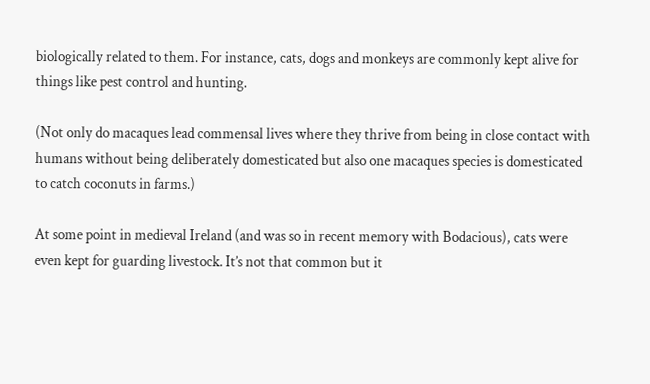biologically related to them. For instance, cats, dogs and monkeys are commonly kept alive for things like pest control and hunting.

(Not only do macaques lead commensal lives where they thrive from being in close contact with humans without being deliberately domesticated but also one macaques species is domesticated to catch coconuts in farms.)

At some point in medieval Ireland (and was so in recent memory with Bodacious), cats were even kept for guarding livestock. It’s not that common but it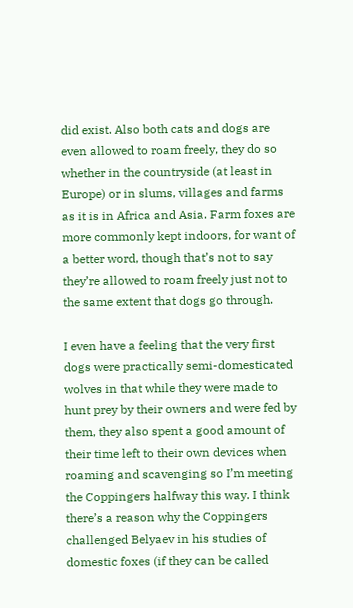did exist. Also both cats and dogs are even allowed to roam freely, they do so whether in the countryside (at least in Europe) or in slums, villages and farms as it is in Africa and Asia. Farm foxes are more commonly kept indoors, for want of a better word, though that’s not to say they’re allowed to roam freely just not to the same extent that dogs go through.

I even have a feeling that the very first dogs were practically semi-domesticated wolves in that while they were made to hunt prey by their owners and were fed by them, they also spent a good amount of their time left to their own devices when roaming and scavenging so I’m meeting the Coppingers halfway this way. I think there’s a reason why the Coppingers challenged Belyaev in his studies of domestic foxes (if they can be called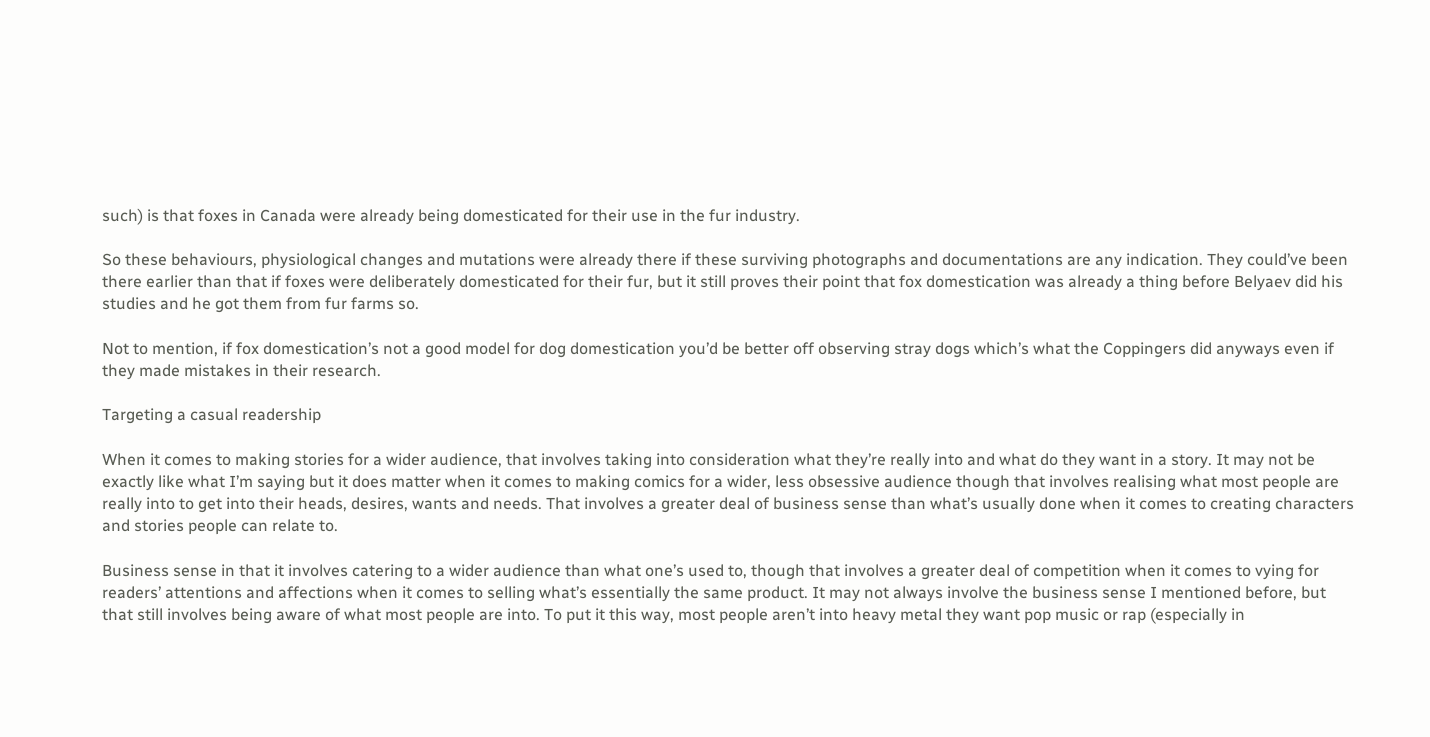such) is that foxes in Canada were already being domesticated for their use in the fur industry.

So these behaviours, physiological changes and mutations were already there if these surviving photographs and documentations are any indication. They could’ve been there earlier than that if foxes were deliberately domesticated for their fur, but it still proves their point that fox domestication was already a thing before Belyaev did his studies and he got them from fur farms so.

Not to mention, if fox domestication’s not a good model for dog domestication you’d be better off observing stray dogs which’s what the Coppingers did anyways even if they made mistakes in their research.

Targeting a casual readership

When it comes to making stories for a wider audience, that involves taking into consideration what they’re really into and what do they want in a story. It may not be exactly like what I’m saying but it does matter when it comes to making comics for a wider, less obsessive audience though that involves realising what most people are really into to get into their heads, desires, wants and needs. That involves a greater deal of business sense than what’s usually done when it comes to creating characters and stories people can relate to.

Business sense in that it involves catering to a wider audience than what one’s used to, though that involves a greater deal of competition when it comes to vying for readers’ attentions and affections when it comes to selling what’s essentially the same product. It may not always involve the business sense I mentioned before, but that still involves being aware of what most people are into. To put it this way, most people aren’t into heavy metal they want pop music or rap (especially in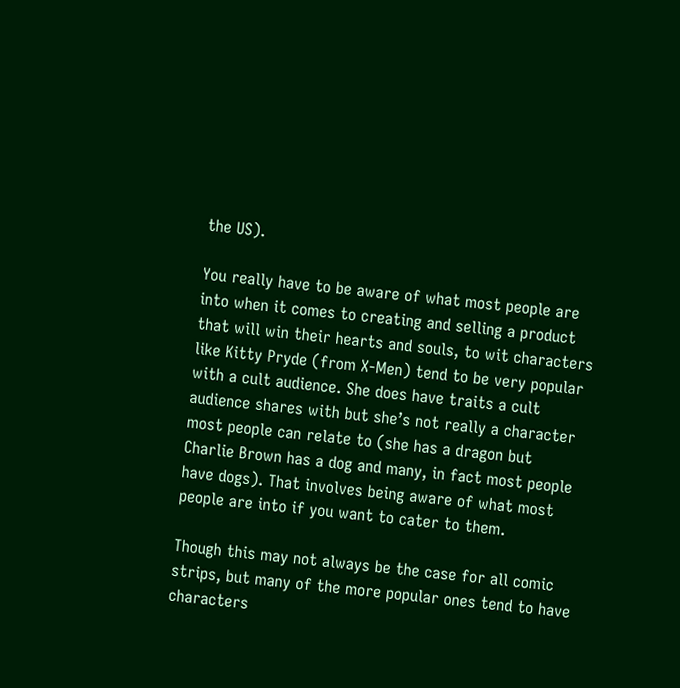the US).

You really have to be aware of what most people are into when it comes to creating and selling a product that will win their hearts and souls, to wit characters like Kitty Pryde (from X-Men) tend to be very popular with a cult audience. She does have traits a cult audience shares with but she’s not really a character most people can relate to (she has a dragon but Charlie Brown has a dog and many, in fact most people have dogs). That involves being aware of what most people are into if you want to cater to them.

Though this may not always be the case for all comic strips, but many of the more popular ones tend to have characters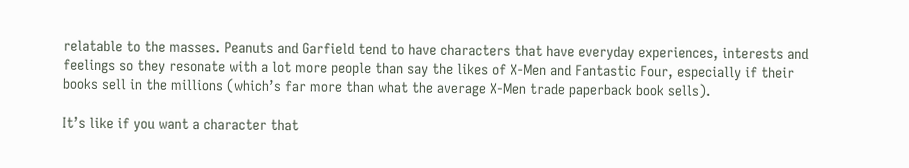relatable to the masses. Peanuts and Garfield tend to have characters that have everyday experiences, interests and feelings so they resonate with a lot more people than say the likes of X-Men and Fantastic Four, especially if their books sell in the millions (which’s far more than what the average X-Men trade paperback book sells).

It’s like if you want a character that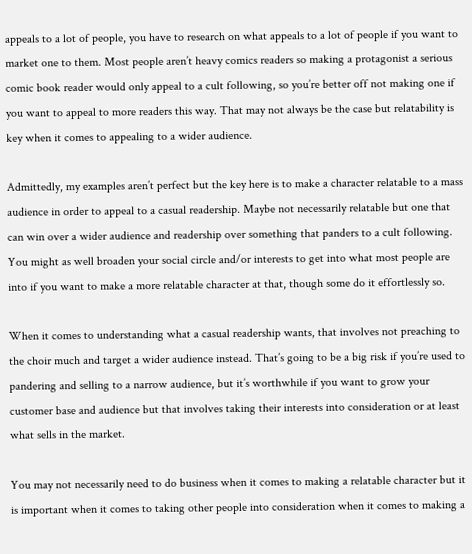appeals to a lot of people, you have to research on what appeals to a lot of people if you want to market one to them. Most people aren’t heavy comics readers so making a protagonist a serious comic book reader would only appeal to a cult following, so you’re better off not making one if you want to appeal to more readers this way. That may not always be the case but relatability is key when it comes to appealing to a wider audience.

Admittedly, my examples aren’t perfect but the key here is to make a character relatable to a mass audience in order to appeal to a casual readership. Maybe not necessarily relatable but one that can win over a wider audience and readership over something that panders to a cult following. You might as well broaden your social circle and/or interests to get into what most people are into if you want to make a more relatable character at that, though some do it effortlessly so.

When it comes to understanding what a casual readership wants, that involves not preaching to the choir much and target a wider audience instead. That’s going to be a big risk if you’re used to pandering and selling to a narrow audience, but it’s worthwhile if you want to grow your customer base and audience but that involves taking their interests into consideration or at least what sells in the market.

You may not necessarily need to do business when it comes to making a relatable character but it is important when it comes to taking other people into consideration when it comes to making a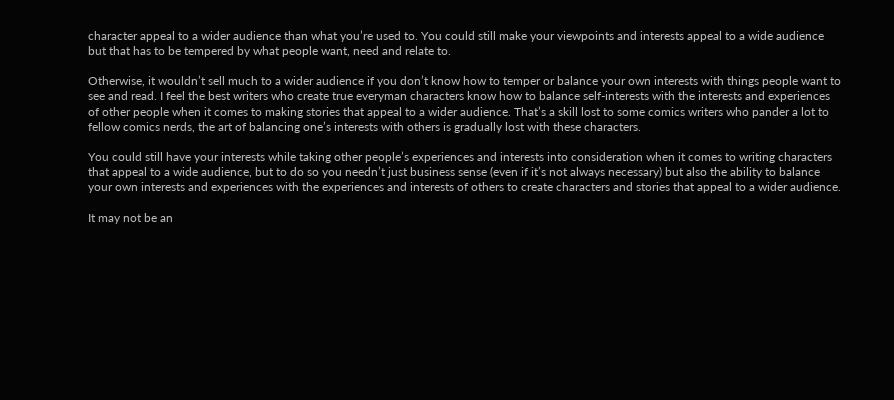character appeal to a wider audience than what you’re used to. You could still make your viewpoints and interests appeal to a wide audience but that has to be tempered by what people want, need and relate to.

Otherwise, it wouldn’t sell much to a wider audience if you don’t know how to temper or balance your own interests with things people want to see and read. I feel the best writers who create true everyman characters know how to balance self-interests with the interests and experiences of other people when it comes to making stories that appeal to a wider audience. That’s a skill lost to some comics writers who pander a lot to fellow comics nerds, the art of balancing one’s interests with others is gradually lost with these characters.

You could still have your interests while taking other people’s experiences and interests into consideration when it comes to writing characters that appeal to a wide audience, but to do so you needn’t just business sense (even if it’s not always necessary) but also the ability to balance your own interests and experiences with the experiences and interests of others to create characters and stories that appeal to a wider audience.

It may not be an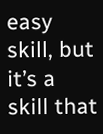easy skill, but it’s a skill that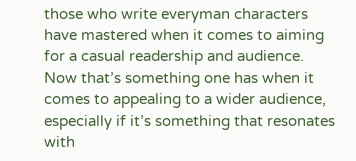those who write everyman characters have mastered when it comes to aiming for a casual readership and audience. Now that’s something one has when it comes to appealing to a wider audience, especially if it’s something that resonates with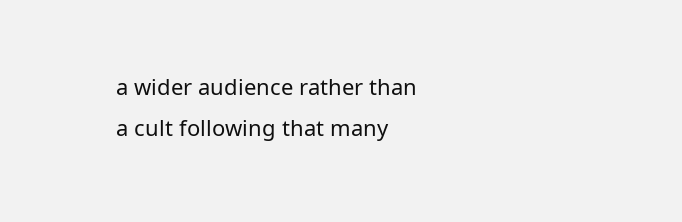a wider audience rather than a cult following that many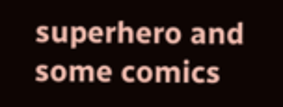superhero and some comics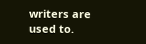writers are used to.